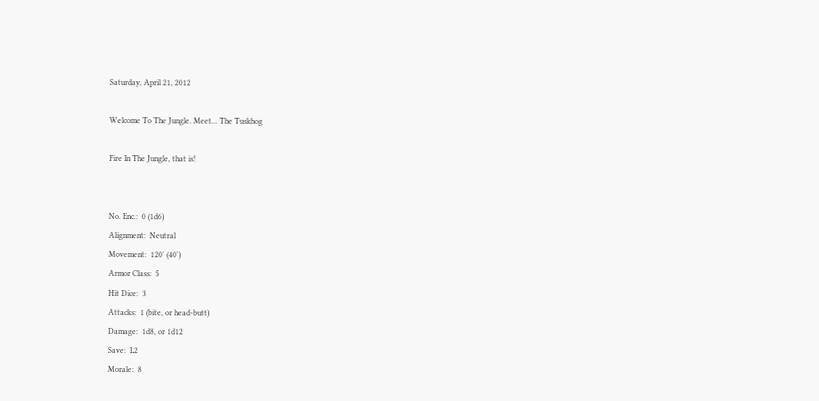Saturday, April 21, 2012

Welcome To The Jungle. Meet... The Tuskhog

Fire In The Jungle, that is!


No. Enc.:  0 (1d6)
Alignment:  Neutral
Movement:  120' (40')
Armor Class:  5
Hit Dice:  3
Attacks:  1 (bite, or head-butt)
Damage:  1d8, or 1d12
Save:  L2
Morale:  8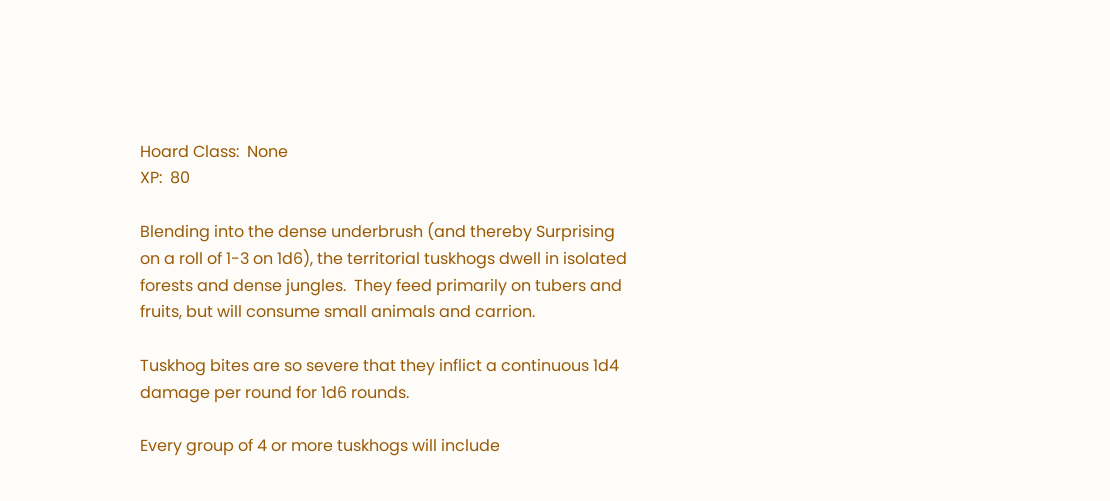Hoard Class:  None
XP:  80

Blending into the dense underbrush (and thereby Surprising on a roll of 1-3 on 1d6), the territorial tuskhogs dwell in isolated forests and dense jungles.  They feed primarily on tubers and fruits, but will consume small animals and carrion.

Tuskhog bites are so severe that they inflict a continuous 1d4 damage per round for 1d6 rounds.

Every group of 4 or more tuskhogs will include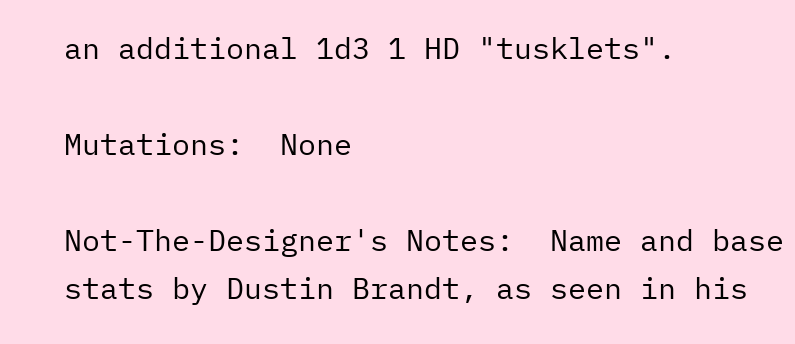an additional 1d3 1 HD "tusklets".

Mutations:  None

Not-The-Designer's Notes:  Name and base stats by Dustin Brandt, as seen in his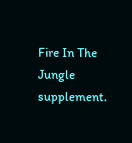Fire In The Jungle supplement.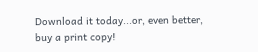Download it today...or, even better, buy a print copy!